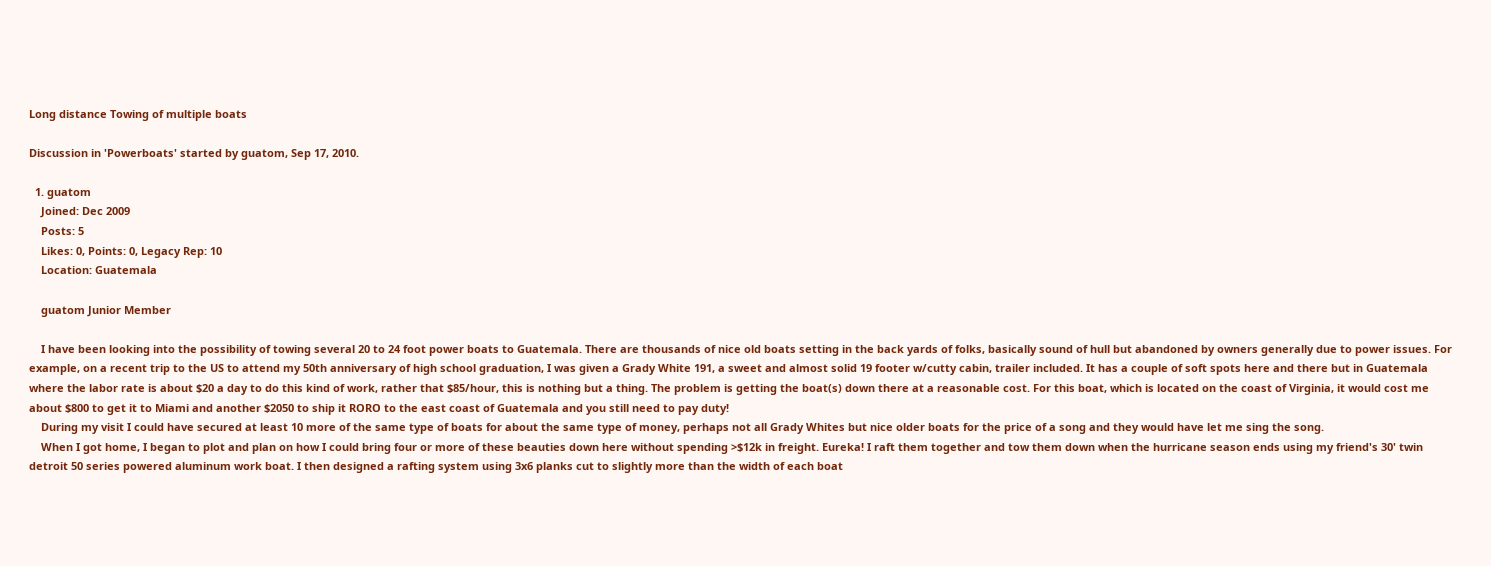Long distance Towing of multiple boats

Discussion in 'Powerboats' started by guatom, Sep 17, 2010.

  1. guatom
    Joined: Dec 2009
    Posts: 5
    Likes: 0, Points: 0, Legacy Rep: 10
    Location: Guatemala

    guatom Junior Member

    I have been looking into the possibility of towing several 20 to 24 foot power boats to Guatemala. There are thousands of nice old boats setting in the back yards of folks, basically sound of hull but abandoned by owners generally due to power issues. For example, on a recent trip to the US to attend my 50th anniversary of high school graduation, I was given a Grady White 191, a sweet and almost solid 19 footer w/cutty cabin, trailer included. It has a couple of soft spots here and there but in Guatemala where the labor rate is about $20 a day to do this kind of work, rather that $85/hour, this is nothing but a thing. The problem is getting the boat(s) down there at a reasonable cost. For this boat, which is located on the coast of Virginia, it would cost me about $800 to get it to Miami and another $2050 to ship it RORO to the east coast of Guatemala and you still need to pay duty!
    During my visit I could have secured at least 10 more of the same type of boats for about the same type of money, perhaps not all Grady Whites but nice older boats for the price of a song and they would have let me sing the song.
    When I got home, I began to plot and plan on how I could bring four or more of these beauties down here without spending >$12k in freight. Eureka! I raft them together and tow them down when the hurricane season ends using my friend's 30' twin detroit 50 series powered aluminum work boat. I then designed a rafting system using 3x6 planks cut to slightly more than the width of each boat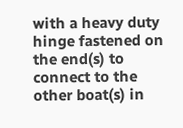with a heavy duty hinge fastened on the end(s) to connect to the other boat(s) in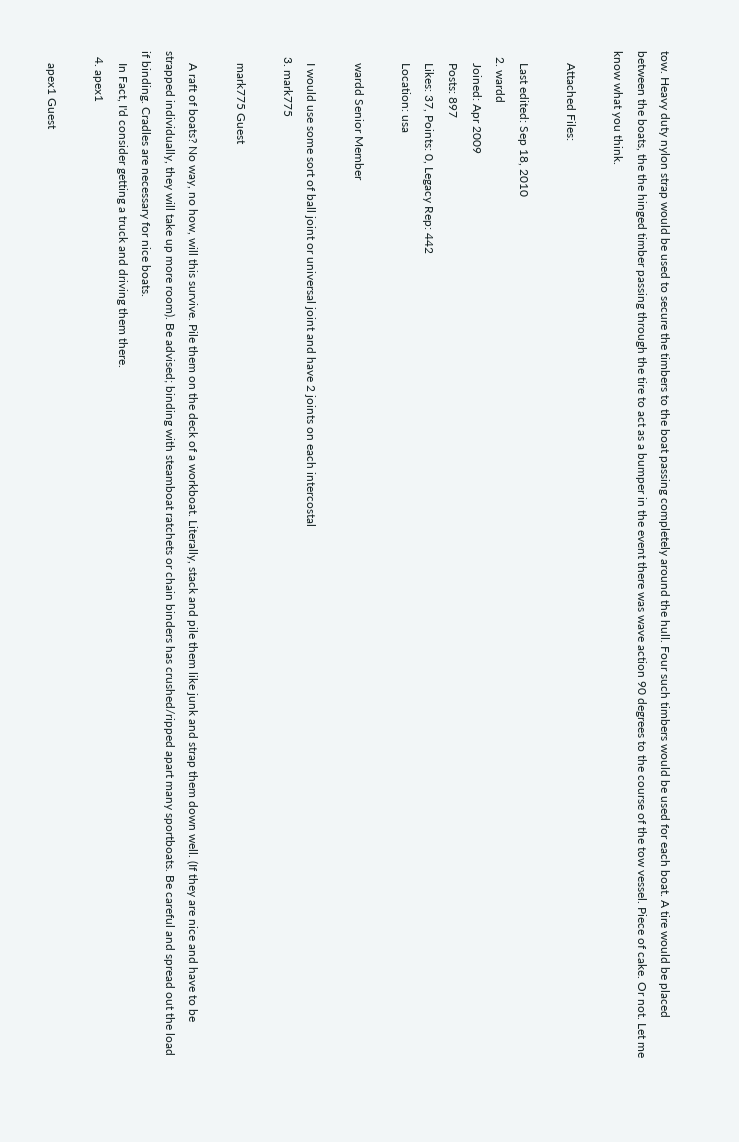tow. Heavy duty nylon strap would be used to secure the timbers to the boat passing completely around the hull. Four such timbers would be used for each boat. A tire would be placed between the boats, the the hinged timber passing through the tire to act as a bumper in the event there was wave action 90 degrees to the course of the tow vessel. Piece of cake. Or not. Let me know what you think.

    Attached Files:

    Last edited: Sep 18, 2010
  2. wardd
    Joined: Apr 2009
    Posts: 897
    Likes: 37, Points: 0, Legacy Rep: 442
    Location: usa

    wardd Senior Member

    I would use some sort of ball joint or universal joint and have 2 joints on each intercostal
  3. mark775

    mark775 Guest

    A raft of boats? No way, no how, will this survive. Pile them on the deck of a workboat. Literally, stack and pile them like junk and strap them down well. (If they are nice and have to be strapped individually, they will take up more room). Be advised; binding with steamboat ratchets or chain binders has crushed/ripped apart many sportboats. Be careful and spread out the load if binding. Cradles are necessary for nice boats.
    In Fact, I'd consider getting a truck and driving them there.
  4. apex1

    apex1 Guest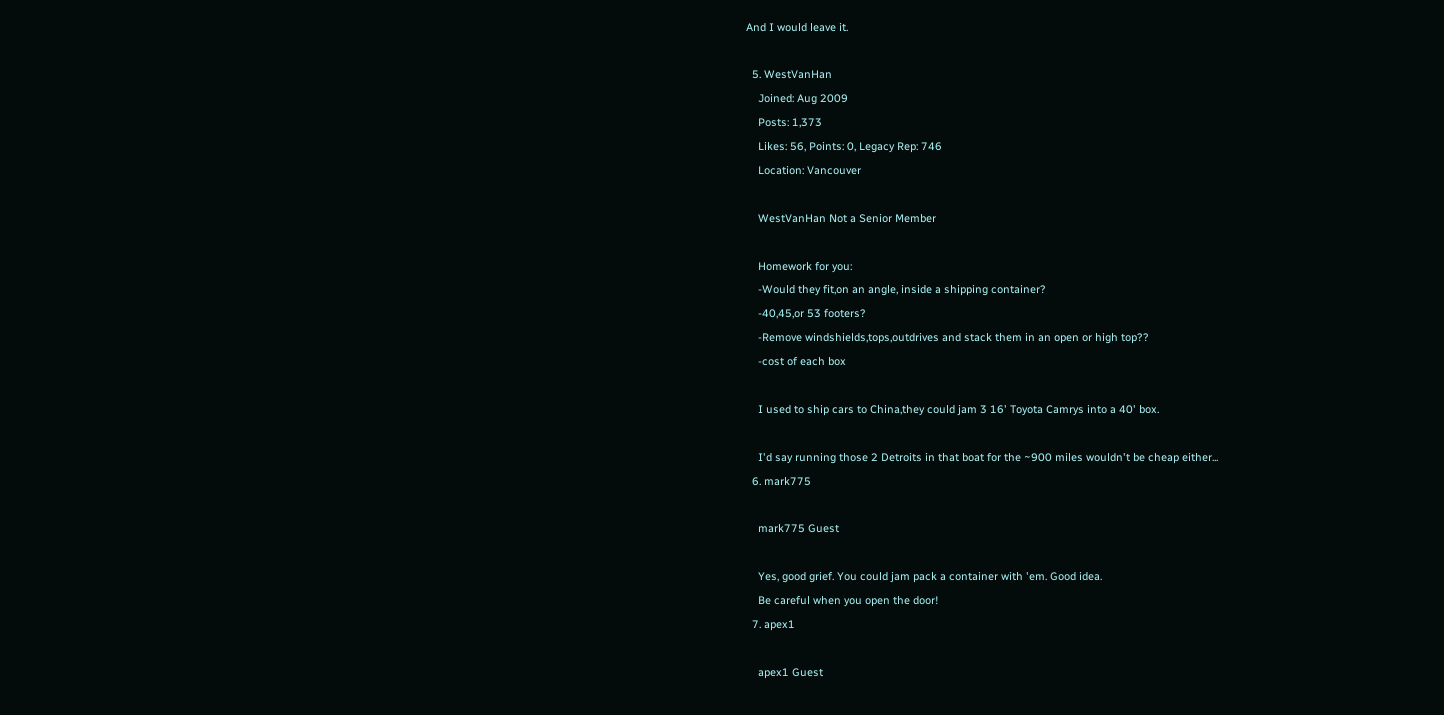And I would leave it.

  5. WestVanHan
    Joined: Aug 2009
    Posts: 1,373
    Likes: 56, Points: 0, Legacy Rep: 746
    Location: Vancouver

    WestVanHan Not a Senior Member

    Homework for you:
    -Would they fit,on an angle, inside a shipping container?
    -40,45,or 53 footers?
    -Remove windshields,tops,outdrives and stack them in an open or high top??
    -cost of each box

    I used to ship cars to China,they could jam 3 16' Toyota Camrys into a 40' box.

    I'd say running those 2 Detroits in that boat for the ~900 miles wouldn't be cheap either...
  6. mark775

    mark775 Guest

    Yes, good grief. You could jam pack a container with 'em. Good idea.
    Be careful when you open the door!
  7. apex1

    apex1 Guest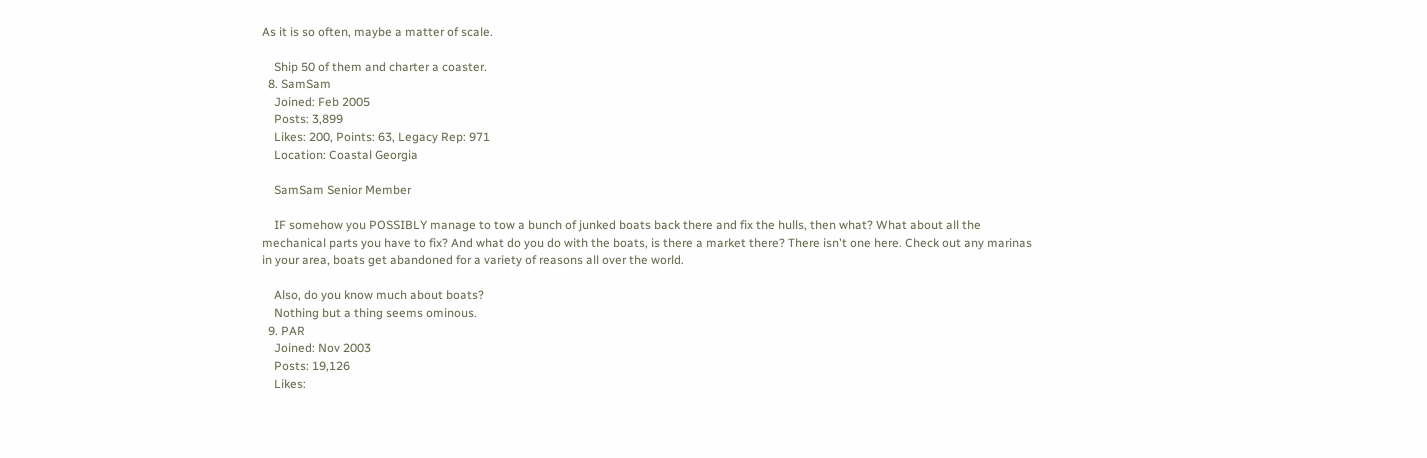As it is so often, maybe a matter of scale.

    Ship 50 of them and charter a coaster.
  8. SamSam
    Joined: Feb 2005
    Posts: 3,899
    Likes: 200, Points: 63, Legacy Rep: 971
    Location: Coastal Georgia

    SamSam Senior Member

    IF somehow you POSSIBLY manage to tow a bunch of junked boats back there and fix the hulls, then what? What about all the mechanical parts you have to fix? And what do you do with the boats, is there a market there? There isn't one here. Check out any marinas in your area, boats get abandoned for a variety of reasons all over the world.

    Also, do you know much about boats?
    Nothing but a thing seems ominous.
  9. PAR
    Joined: Nov 2003
    Posts: 19,126
    Likes: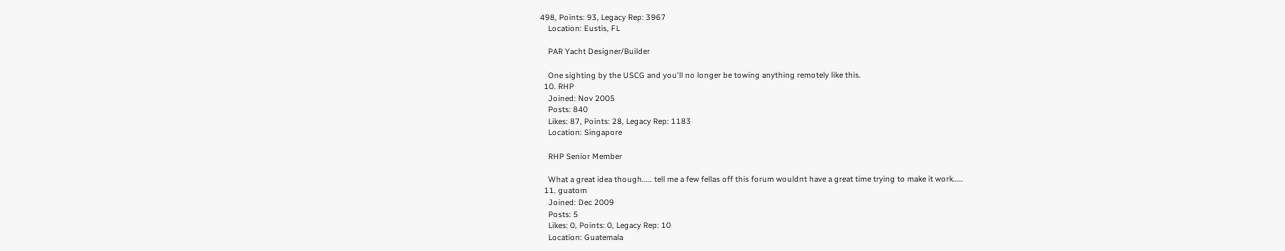498, Points: 93, Legacy Rep: 3967
    Location: Eustis, FL

    PAR Yacht Designer/Builder

    One sighting by the USCG and you'll no longer be towing anything remotely like this.
  10. RHP
    Joined: Nov 2005
    Posts: 840
    Likes: 87, Points: 28, Legacy Rep: 1183
    Location: Singapore

    RHP Senior Member

    What a great idea though..... tell me a few fellas off this forum wouldnt have a great time trying to make it work.....
  11. guatom
    Joined: Dec 2009
    Posts: 5
    Likes: 0, Points: 0, Legacy Rep: 10
    Location: Guatemala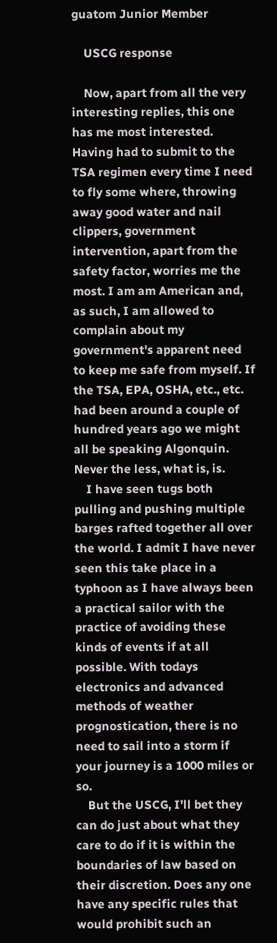guatom Junior Member

    USCG response

    Now, apart from all the very interesting replies, this one has me most interested. Having had to submit to the TSA regimen every time I need to fly some where, throwing away good water and nail clippers, government intervention, apart from the safety factor, worries me the most. I am am American and, as such, I am allowed to complain about my government's apparent need to keep me safe from myself. If the TSA, EPA, OSHA, etc., etc. had been around a couple of hundred years ago we might all be speaking Algonquin. Never the less, what is, is.
    I have seen tugs both pulling and pushing multiple barges rafted together all over the world. I admit I have never seen this take place in a typhoon as I have always been a practical sailor with the practice of avoiding these kinds of events if at all possible. With todays electronics and advanced methods of weather prognostication, there is no need to sail into a storm if your journey is a 1000 miles or so.
    But the USCG, I'll bet they can do just about what they care to do if it is within the boundaries of law based on their discretion. Does any one have any specific rules that would prohibit such an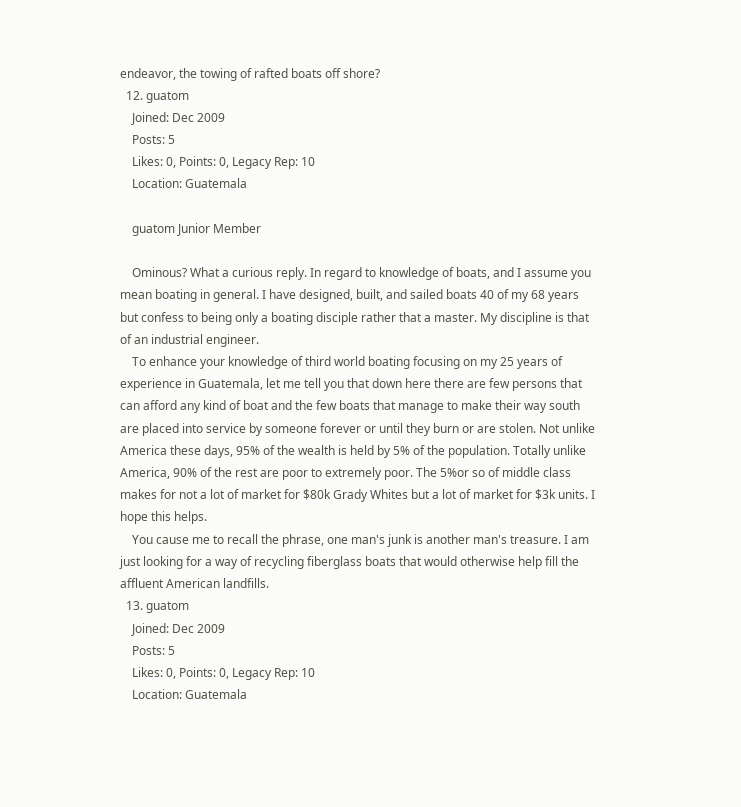endeavor, the towing of rafted boats off shore?
  12. guatom
    Joined: Dec 2009
    Posts: 5
    Likes: 0, Points: 0, Legacy Rep: 10
    Location: Guatemala

    guatom Junior Member

    Ominous? What a curious reply. In regard to knowledge of boats, and I assume you mean boating in general. I have designed, built, and sailed boats 40 of my 68 years but confess to being only a boating disciple rather that a master. My discipline is that of an industrial engineer.
    To enhance your knowledge of third world boating focusing on my 25 years of experience in Guatemala, let me tell you that down here there are few persons that can afford any kind of boat and the few boats that manage to make their way south are placed into service by someone forever or until they burn or are stolen. Not unlike America these days, 95% of the wealth is held by 5% of the population. Totally unlike America, 90% of the rest are poor to extremely poor. The 5%or so of middle class makes for not a lot of market for $80k Grady Whites but a lot of market for $3k units. I hope this helps.
    You cause me to recall the phrase, one man's junk is another man's treasure. I am just looking for a way of recycling fiberglass boats that would otherwise help fill the affluent American landfills.
  13. guatom
    Joined: Dec 2009
    Posts: 5
    Likes: 0, Points: 0, Legacy Rep: 10
    Location: Guatemala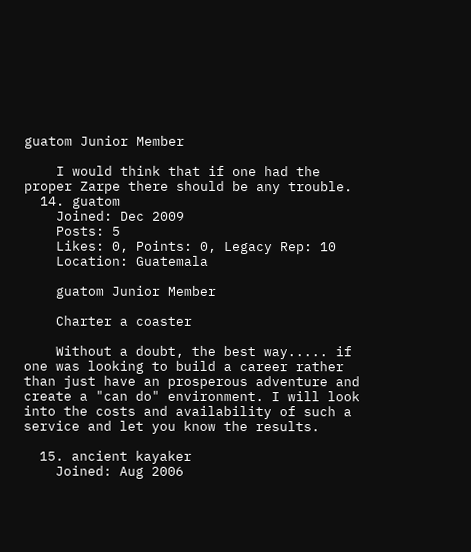guatom Junior Member

    I would think that if one had the proper Zarpe there should be any trouble.
  14. guatom
    Joined: Dec 2009
    Posts: 5
    Likes: 0, Points: 0, Legacy Rep: 10
    Location: Guatemala

    guatom Junior Member

    Charter a coaster

    Without a doubt, the best way..... if one was looking to build a career rather than just have an prosperous adventure and create a "can do" environment. I will look into the costs and availability of such a service and let you know the results.

  15. ancient kayaker
    Joined: Aug 2006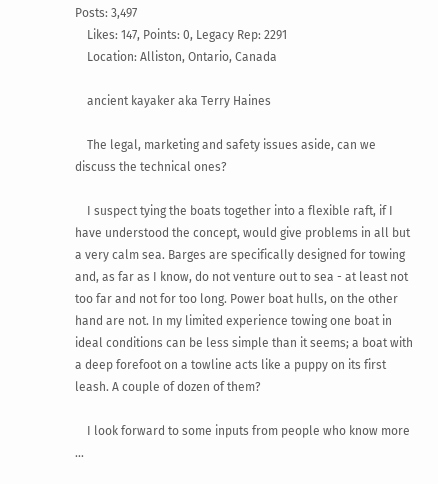Posts: 3,497
    Likes: 147, Points: 0, Legacy Rep: 2291
    Location: Alliston, Ontario, Canada

    ancient kayaker aka Terry Haines

    The legal, marketing and safety issues aside, can we discuss the technical ones?

    I suspect tying the boats together into a flexible raft, if I have understood the concept, would give problems in all but a very calm sea. Barges are specifically designed for towing and, as far as I know, do not venture out to sea - at least not too far and not for too long. Power boat hulls, on the other hand are not. In my limited experience towing one boat in ideal conditions can be less simple than it seems; a boat with a deep forefoot on a towline acts like a puppy on its first leash. A couple of dozen of them?

    I look forward to some inputs from people who know more ...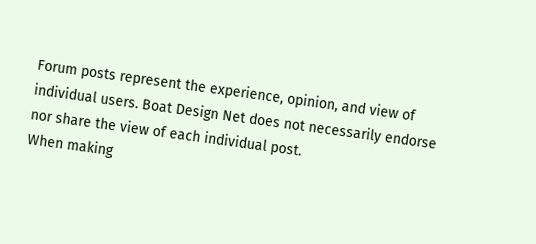Forum posts represent the experience, opinion, and view of individual users. Boat Design Net does not necessarily endorse nor share the view of each individual post.
When making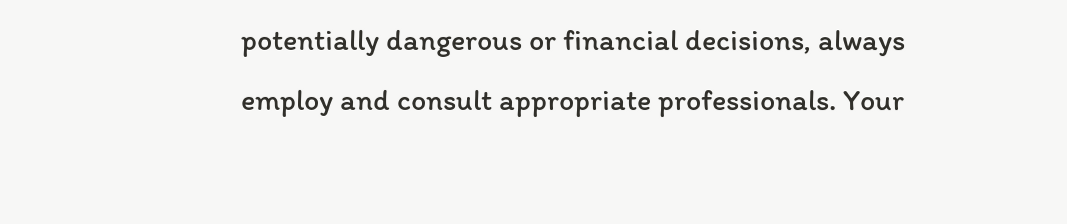potentially dangerous or financial decisions, always employ and consult appropriate professionals. Your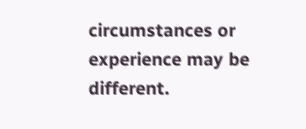circumstances or experience may be different.